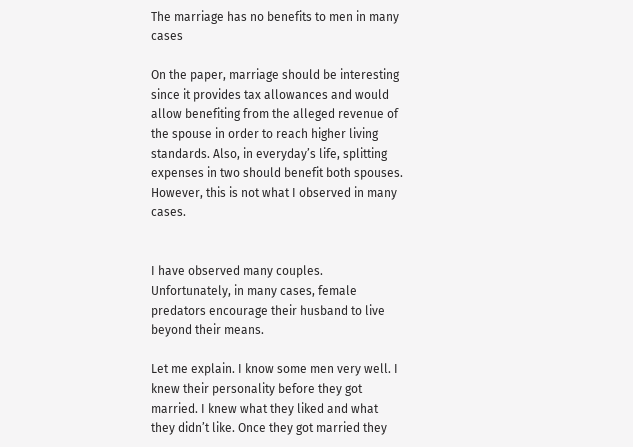The marriage has no benefits to men in many cases

On the paper, marriage should be interesting since it provides tax allowances and would allow benefiting from the alleged revenue of the spouse in order to reach higher living standards. Also, in everyday’s life, splitting expenses in two should benefit both spouses. However, this is not what I observed in many cases.


I have observed many couples. Unfortunately, in many cases, female predators encourage their husband to live beyond their means.

Let me explain. I know some men very well. I knew their personality before they got married. I knew what they liked and what they didn’t like. Once they got married they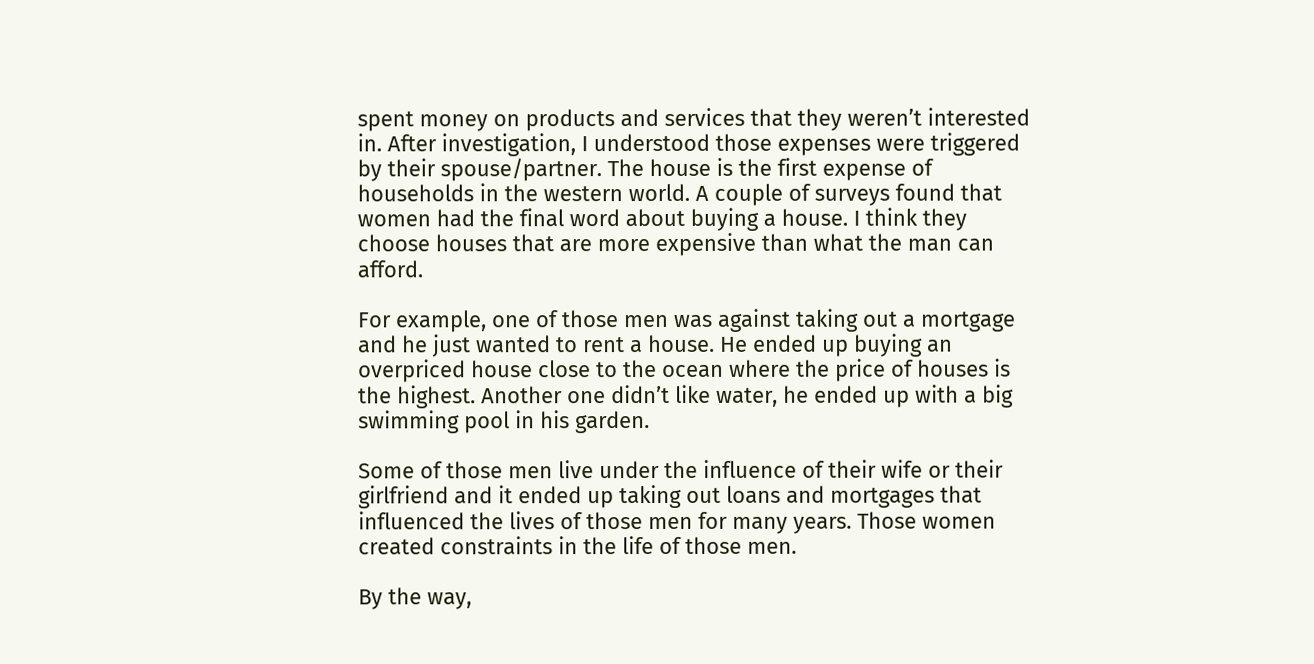spent money on products and services that they weren’t interested in. After investigation, I understood those expenses were triggered by their spouse/partner. The house is the first expense of households in the western world. A couple of surveys found that women had the final word about buying a house. I think they choose houses that are more expensive than what the man can afford.

For example, one of those men was against taking out a mortgage and he just wanted to rent a house. He ended up buying an overpriced house close to the ocean where the price of houses is the highest. Another one didn’t like water, he ended up with a big swimming pool in his garden.

Some of those men live under the influence of their wife or their girlfriend and it ended up taking out loans and mortgages that influenced the lives of those men for many years. Those women created constraints in the life of those men.

By the way,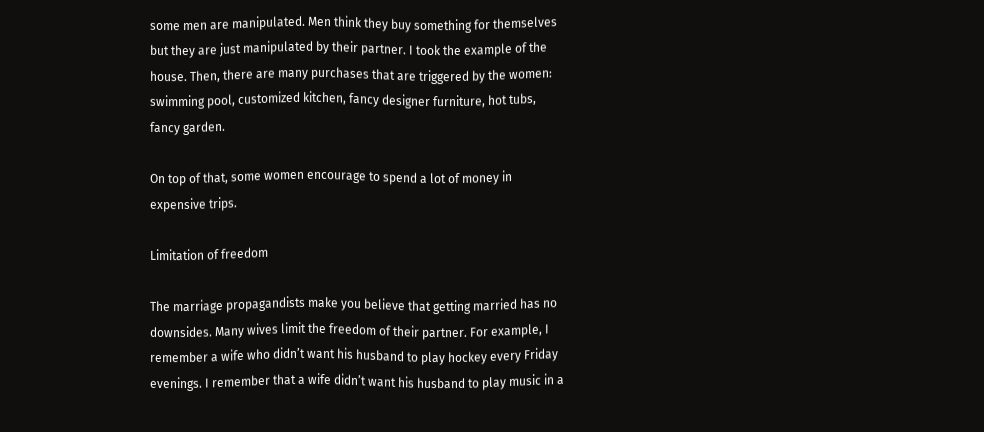some men are manipulated. Men think they buy something for themselves but they are just manipulated by their partner. I took the example of the house. Then, there are many purchases that are triggered by the women: swimming pool, customized kitchen, fancy designer furniture, hot tubs, fancy garden.

On top of that, some women encourage to spend a lot of money in expensive trips.

Limitation of freedom

The marriage propagandists make you believe that getting married has no downsides. Many wives limit the freedom of their partner. For example, I remember a wife who didn’t want his husband to play hockey every Friday evenings. I remember that a wife didn’t want his husband to play music in a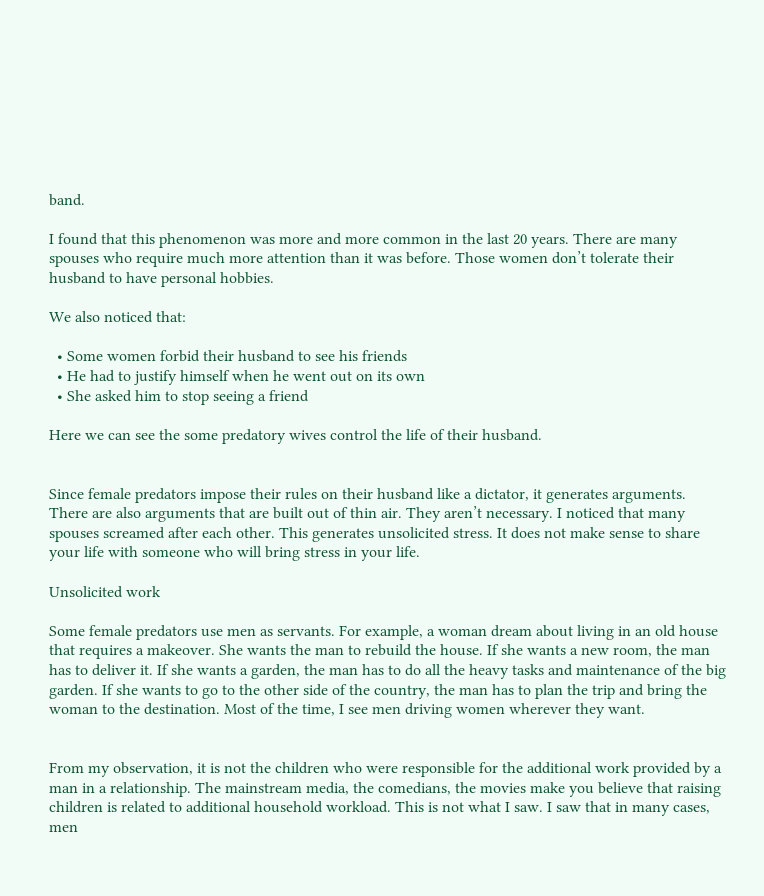band.

I found that this phenomenon was more and more common in the last 20 years. There are many spouses who require much more attention than it was before. Those women don’t tolerate their husband to have personal hobbies.

We also noticed that:

  • Some women forbid their husband to see his friends
  • He had to justify himself when he went out on its own
  • She asked him to stop seeing a friend

Here we can see the some predatory wives control the life of their husband.


Since female predators impose their rules on their husband like a dictator, it generates arguments. There are also arguments that are built out of thin air. They aren’t necessary. I noticed that many spouses screamed after each other. This generates unsolicited stress. It does not make sense to share your life with someone who will bring stress in your life.

Unsolicited work

Some female predators use men as servants. For example, a woman dream about living in an old house that requires a makeover. She wants the man to rebuild the house. If she wants a new room, the man has to deliver it. If she wants a garden, the man has to do all the heavy tasks and maintenance of the big garden. If she wants to go to the other side of the country, the man has to plan the trip and bring the woman to the destination. Most of the time, I see men driving women wherever they want.


From my observation, it is not the children who were responsible for the additional work provided by a man in a relationship. The mainstream media, the comedians, the movies make you believe that raising children is related to additional household workload. This is not what I saw. I saw that in many cases, men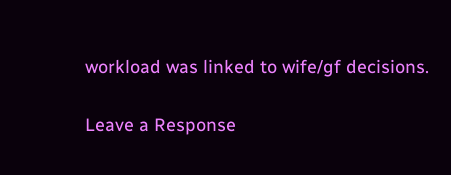workload was linked to wife/gf decisions.

Leave a Response